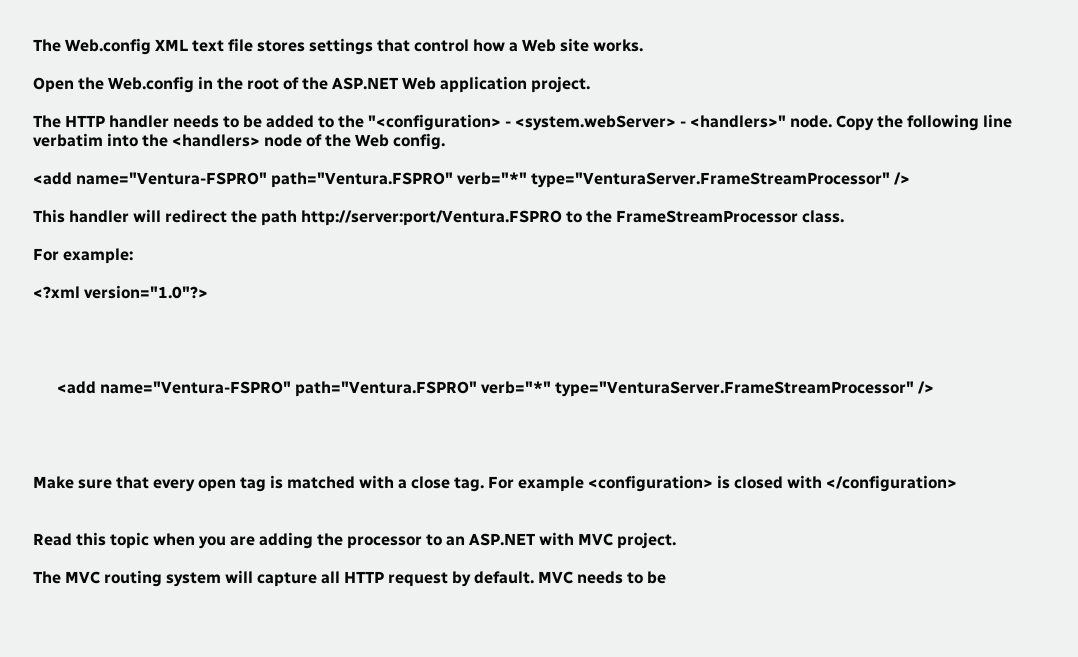The Web.config XML text file stores settings that control how a Web site works.

Open the Web.config in the root of the ASP.NET Web application project.

The HTTP handler needs to be added to the "<configuration> - <system.webServer> - <handlers>" node. Copy the following line verbatim into the <handlers> node of the Web config.

<add name="Ventura-FSPRO" path="Ventura.FSPRO" verb="*" type="VenturaServer.FrameStreamProcessor" />

This handler will redirect the path http://server:port/Ventura.FSPRO to the FrameStreamProcessor class.

For example:

<?xml version="1.0"?>




      <add name="Ventura-FSPRO" path="Ventura.FSPRO" verb="*" type="VenturaServer.FrameStreamProcessor" />




Make sure that every open tag is matched with a close tag. For example <configuration> is closed with </configuration>


Read this topic when you are adding the processor to an ASP.NET with MVC project.

The MVC routing system will capture all HTTP request by default. MVC needs to be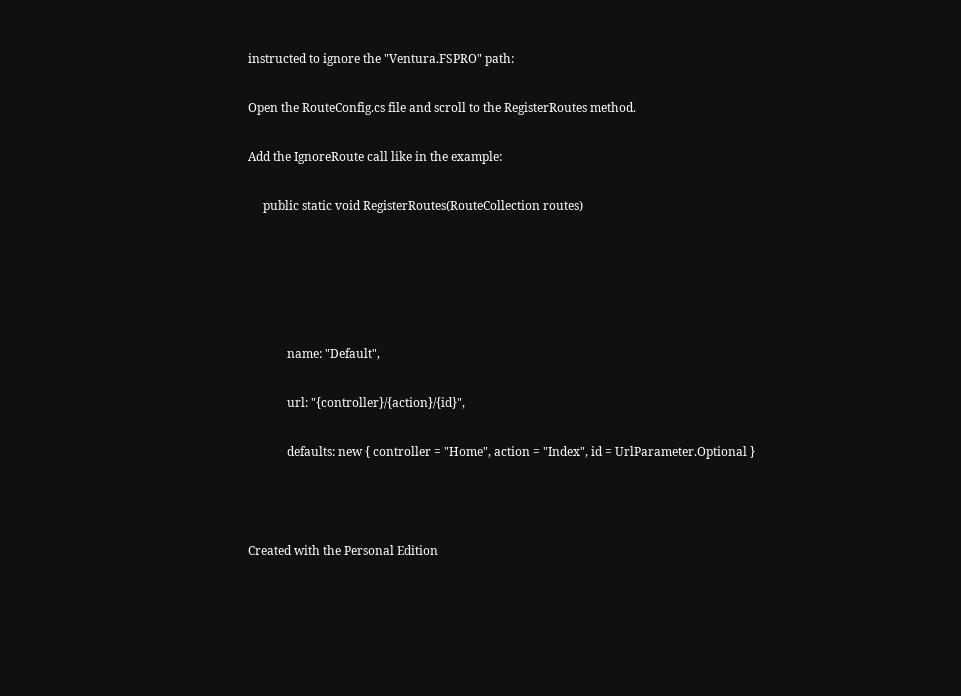instructed to ignore the "Ventura.FSPRO" path:

Open the RouteConfig.cs file and scroll to the RegisterRoutes method.

Add the IgnoreRoute call like in the example:

     public static void RegisterRoutes(RouteCollection routes)





             name: "Default",

             url: "{controller}/{action}/{id}",

             defaults: new { controller = "Home", action = "Index", id = UrlParameter.Optional }



Created with the Personal Edition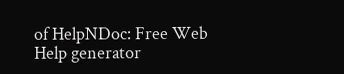of HelpNDoc: Free Web Help generator